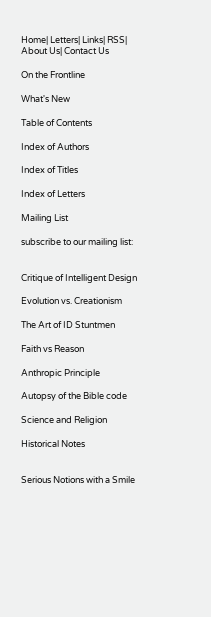Home| Letters| Links| RSS| About Us| Contact Us

On the Frontline

What's New

Table of Contents

Index of Authors

Index of Titles

Index of Letters

Mailing List

subscribe to our mailing list:


Critique of Intelligent Design

Evolution vs. Creationism

The Art of ID Stuntmen

Faith vs Reason

Anthropic Principle

Autopsy of the Bible code

Science and Religion

Historical Notes


Serious Notions with a Smile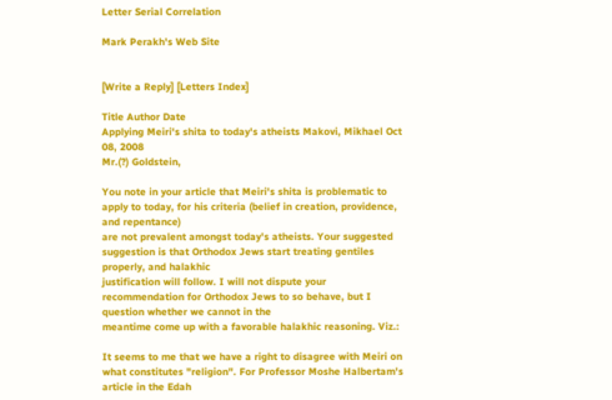Letter Serial Correlation

Mark Perakh's Web Site


[Write a Reply] [Letters Index]

Title Author Date
Applying Meiri's shita to today's atheists Makovi, Mikhael Oct 08, 2008
Mr.(?) Goldstein,

You note in your article that Meiri's shita is problematic to apply to today, for his criteria (belief in creation, providence, and repentance)
are not prevalent amongst today's atheists. Your suggested suggestion is that Orthodox Jews start treating gentiles properly, and halakhic
justification will follow. I will not dispute your recommendation for Orthodox Jews to so behave, but I question whether we cannot in the
meantime come up with a favorable halakhic reasoning. Viz.:

It seems to me that we have a right to disagree with Meiri on what constitutes "religion". For Professor Moshe Halbertam's article in the Edah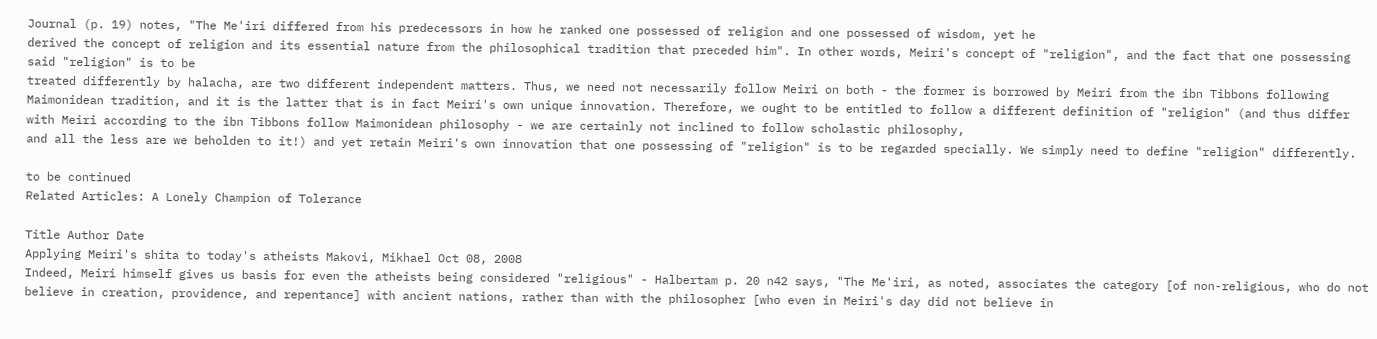Journal (p. 19) notes, "The Me'iri differed from his predecessors in how he ranked one possessed of religion and one possessed of wisdom, yet he
derived the concept of religion and its essential nature from the philosophical tradition that preceded him". In other words, Meiri's concept of "religion", and the fact that one possessing said "religion" is to be
treated differently by halacha, are two different independent matters. Thus, we need not necessarily follow Meiri on both - the former is borrowed by Meiri from the ibn Tibbons following Maimonidean tradition, and it is the latter that is in fact Meiri's own unique innovation. Therefore, we ought to be entitled to follow a different definition of "religion" (and thus differ with Meiri according to the ibn Tibbons follow Maimonidean philosophy - we are certainly not inclined to follow scholastic philosophy,
and all the less are we beholden to it!) and yet retain Meiri's own innovation that one possessing of "religion" is to be regarded specially. We simply need to define "religion" differently.

to be continued
Related Articles: A Lonely Champion of Tolerance

Title Author Date
Applying Meiri's shita to today's atheists Makovi, Mikhael Oct 08, 2008
Indeed, Meiri himself gives us basis for even the atheists being considered "religious" - Halbertam p. 20 n42 says, "The Me'iri, as noted, associates the category [of non-religious, who do not believe in creation, providence, and repentance] with ancient nations, rather than with the philosopher [who even in Meiri's day did not believe in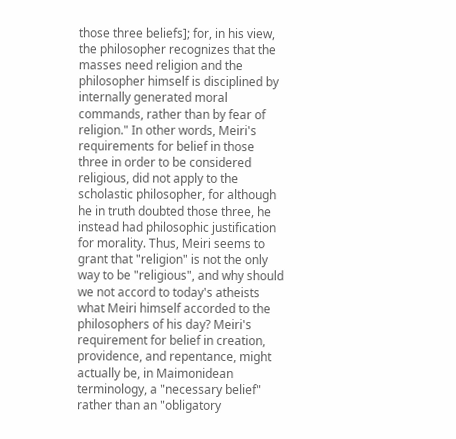those three beliefs]; for, in his view, the philosopher recognizes that the masses need religion and the philosopher himself is disciplined by internally generated moral commands, rather than by fear of religion." In other words, Meiri's requirements for belief in those three in order to be considered religious, did not apply to the scholastic philosopher, for although he in truth doubted those three, he instead had philosophic justification for morality. Thus, Meiri seems to
grant that "religion" is not the only way to be "religious", and why should we not accord to today's atheists what Meiri himself accorded to the philosophers of his day? Meiri's requirement for belief in creation, providence, and repentance, might actually be, in Maimonidean terminology, a "necessary belief" rather than an "obligatory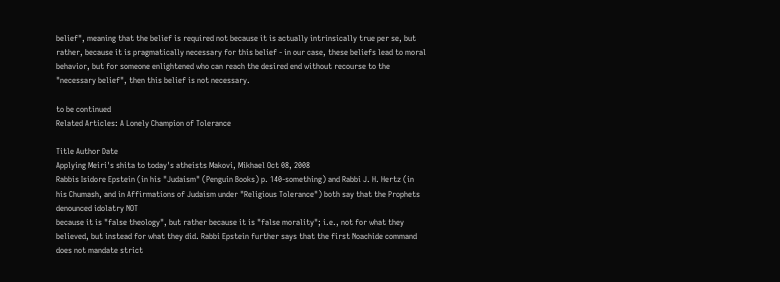belief", meaning that the belief is required not because it is actually intrinsically true per se, but rather, because it is pragmatically necessary for this belief - in our case, these beliefs lead to moral behavior, but for someone enlightened who can reach the desired end without recourse to the "necessary belief", then this belief is not necessary.

to be continued
Related Articles: A Lonely Champion of Tolerance

Title Author Date
Applying Meiri's shita to today's atheists Makovi, Mikhael Oct 08, 2008
Rabbis Isidore Epstein (in his "Judaism" (Penguin Books) p. 140-something) and Rabbi J. H. Hertz (in his Chumash, and in Affirmations of Judaism under "Religious Tolerance") both say that the Prophets denounced idolatry NOT
because it is "false theology", but rather because it is "false morality"; i.e., not for what they believed, but instead for what they did. Rabbi Epstein further says that the first Noachide command does not mandate strict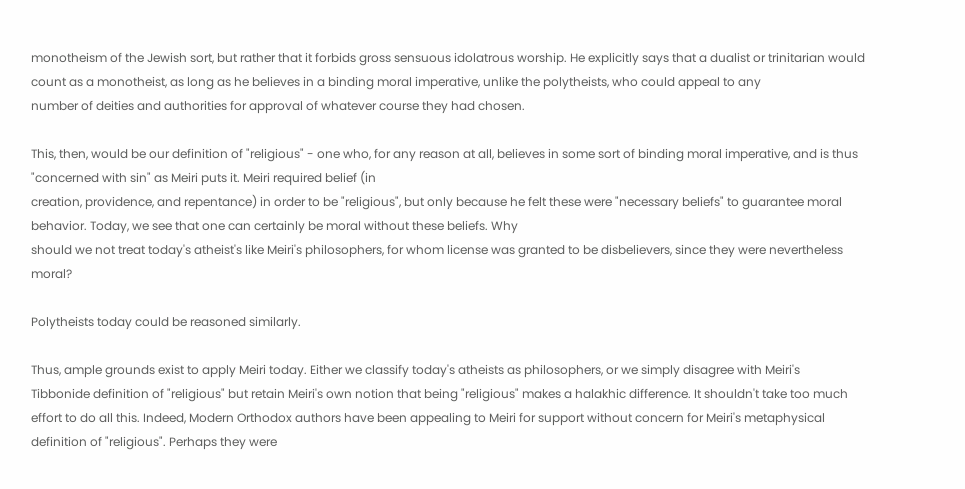monotheism of the Jewish sort, but rather that it forbids gross sensuous idolatrous worship. He explicitly says that a dualist or trinitarian would count as a monotheist, as long as he believes in a binding moral imperative, unlike the polytheists, who could appeal to any
number of deities and authorities for approval of whatever course they had chosen.

This, then, would be our definition of "religious" - one who, for any reason at all, believes in some sort of binding moral imperative, and is thus "concerned with sin" as Meiri puts it. Meiri required belief (in
creation, providence, and repentance) in order to be "religious", but only because he felt these were "necessary beliefs" to guarantee moral behavior. Today, we see that one can certainly be moral without these beliefs. Why
should we not treat today's atheist's like Meiri's philosophers, for whom license was granted to be disbelievers, since they were nevertheless moral?

Polytheists today could be reasoned similarly.

Thus, ample grounds exist to apply Meiri today. Either we classify today's atheists as philosophers, or we simply disagree with Meiri's
Tibbonide definition of "religious" but retain Meiri's own notion that being "religious" makes a halakhic difference. It shouldn't take too much effort to do all this. Indeed, Modern Orthodox authors have been appealing to Meiri for support without concern for Meiri's metaphysical definition of "religious". Perhaps they were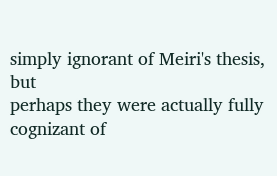simply ignorant of Meiri's thesis, but
perhaps they were actually fully cognizant of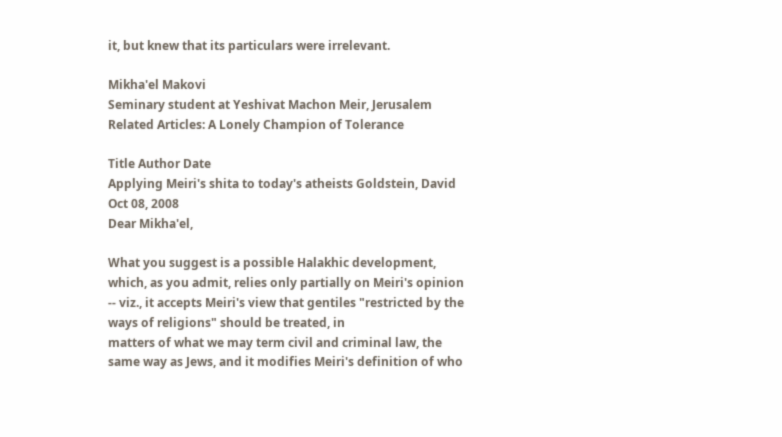it, but knew that its particulars were irrelevant.

Mikha'el Makovi
Seminary student at Yeshivat Machon Meir, Jerusalem
Related Articles: A Lonely Champion of Tolerance

Title Author Date
Applying Meiri's shita to today's atheists Goldstein, David Oct 08, 2008
Dear Mikha'el,

What you suggest is a possible Halakhic development, which, as you admit, relies only partially on Meiri's opinion -- viz., it accepts Meiri's view that gentiles "restricted by the ways of religions" should be treated, in
matters of what we may term civil and criminal law, the same way as Jews, and it modifies Meiri's definition of who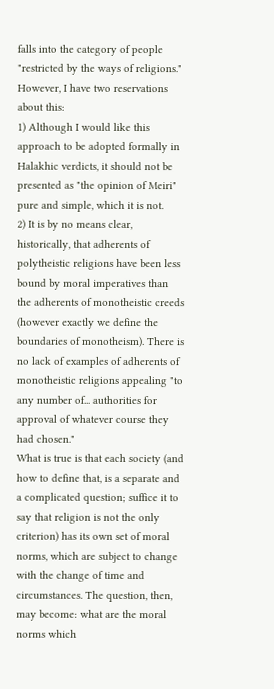falls into the category of people "restricted by the ways of religions." However, I have two reservations
about this:
1) Although I would like this approach to be adopted formally in Halakhic verdicts, it should not be presented as "the opinion of Meiri" pure and simple, which it is not.
2) It is by no means clear, historically, that adherents of polytheistic religions have been less bound by moral imperatives than the adherents of monotheistic creeds (however exactly we define the boundaries of monotheism). There is no lack of examples of adherents of monotheistic religions appealing "to any number of... authorities for approval of whatever course they had chosen."
What is true is that each society (and how to define that, is a separate and a complicated question; suffice it to say that religion is not the only criterion) has its own set of moral norms, which are subject to change with the change of time and circumstances. The question, then, may become: what are the moral norms which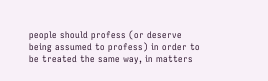people should profess (or deserve being assumed to profess) in order to be treated the same way, in matters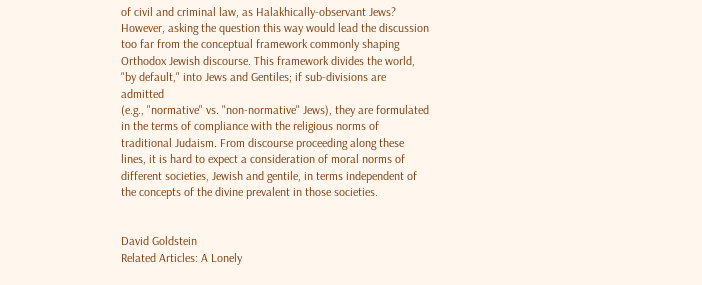of civil and criminal law, as Halakhically-observant Jews? However, asking the question this way would lead the discussion too far from the conceptual framework commonly shaping Orthodox Jewish discourse. This framework divides the world, "by default," into Jews and Gentiles; if sub-divisions are admitted
(e.g., "normative" vs. "non-normative" Jews), they are formulated in the terms of compliance with the religious norms of traditional Judaism. From discourse proceeding along these lines, it is hard to expect a consideration of moral norms of different societies, Jewish and gentile, in terms independent of the concepts of the divine prevalent in those societies.


David Goldstein
Related Articles: A Lonely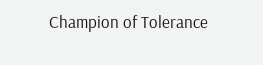Champion of Tolerance